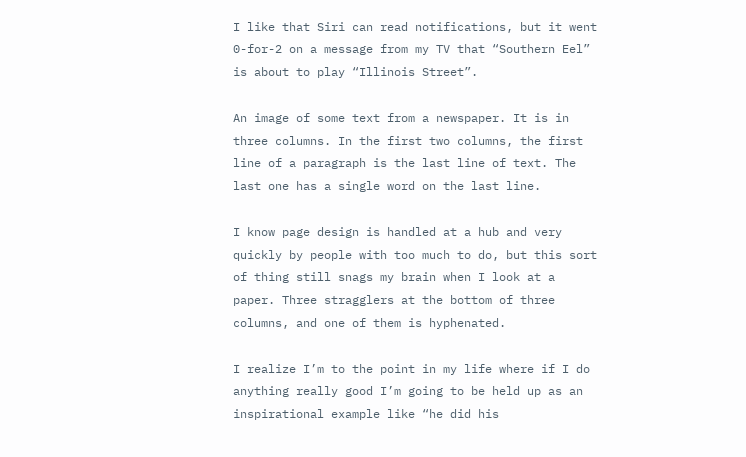I like that Siri can read notifications, but it went 0-for-2 on a message from my TV that “Southern Eel” is about to play “Illinois Street”.

An image of some text from a newspaper. It is in three columns. In the first two columns, the first line of a paragraph is the last line of text. The last one has a single word on the last line.

I know page design is handled at a hub and very quickly by people with too much to do, but this sort of thing still snags my brain when I look at a paper. Three stragglers at the bottom of three columns, and one of them is hyphenated.

I realize I’m to the point in my life where if I do anything really good I’m going to be held up as an inspirational example like “he did his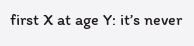first X at age Y: it’s never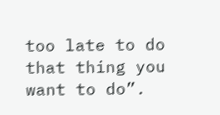too late to do that thing you want to do”.